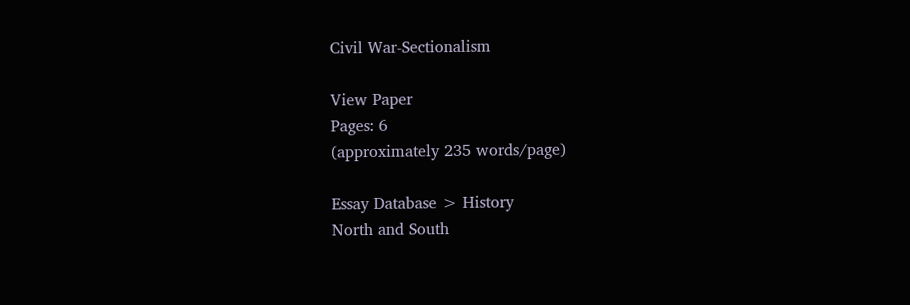Civil War-Sectionalism

View Paper
Pages: 6
(approximately 235 words/page)

Essay Database > History
North and South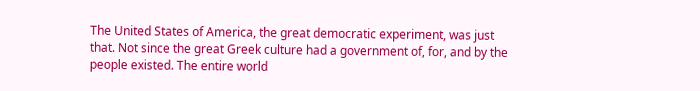The United States of America, the great democratic experiment, was just that. Not since the great Greek culture had a government of, for, and by the people existed. The entire world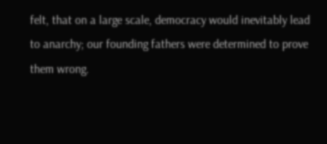felt, that on a large scale, democracy would inevitably lead to anarchy; our founding fathers were determined to prove them wrong.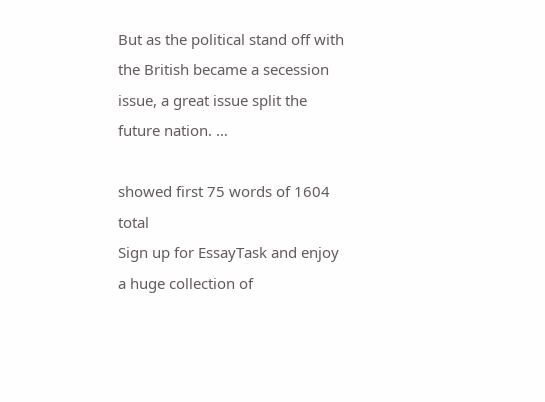But as the political stand off with the British became a secession issue, a great issue split the future nation. …

showed first 75 words of 1604 total
Sign up for EssayTask and enjoy a huge collection of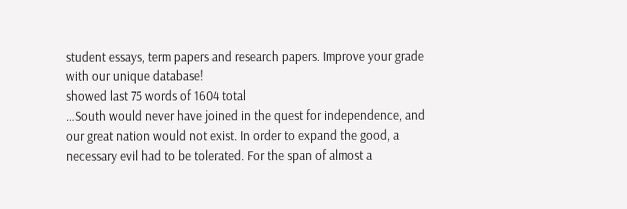student essays, term papers and research papers. Improve your grade with our unique database!
showed last 75 words of 1604 total
…South would never have joined in the quest for independence, and our great nation would not exist. In order to expand the good, a necessary evil had to be tolerated. For the span of almost a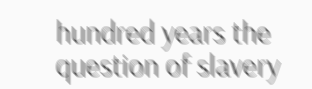hundred years the question of slavery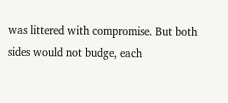was littered with compromise. But both sides would not budge, each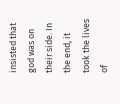insisted that god was on their side. In the end, it took the lives of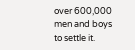over 600,000 men and boys to settle it.